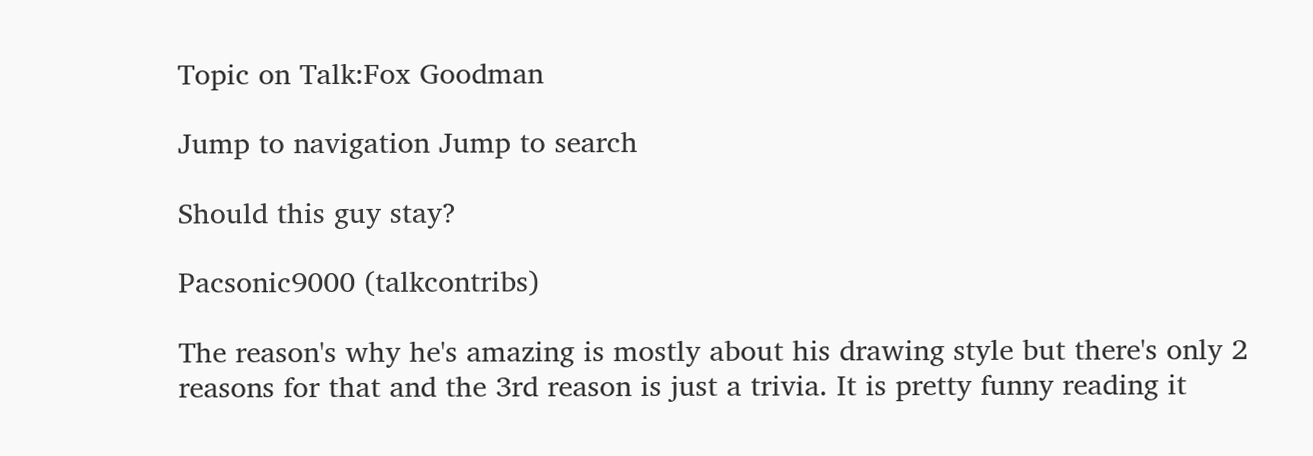Topic on Talk:Fox Goodman

Jump to navigation Jump to search

Should this guy stay?

Pacsonic9000 (talkcontribs)

The reason's why he's amazing is mostly about his drawing style but there's only 2 reasons for that and the 3rd reason is just a trivia. It is pretty funny reading it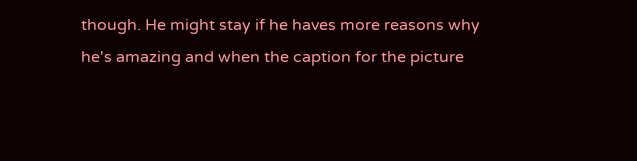though. He might stay if he haves more reasons why he's amazing and when the caption for the picture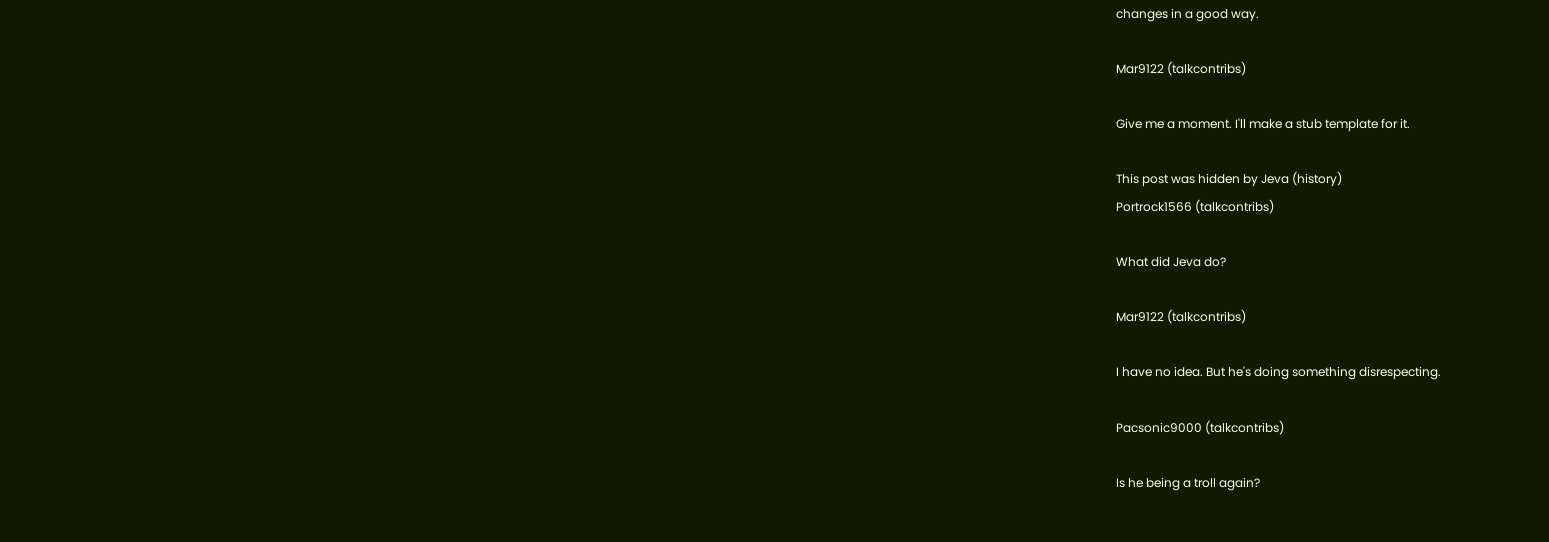changes in a good way.

Mar9122 (talkcontribs)

Give me a moment. I'll make a stub template for it.

This post was hidden by Jeva (history)
Portrock1566 (talkcontribs)

What did Jeva do?

Mar9122 (talkcontribs)

I have no idea. But he's doing something disrespecting.

Pacsonic9000 (talkcontribs)

Is he being a troll again?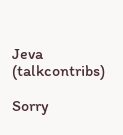Jeva (talkcontribs)

Sorry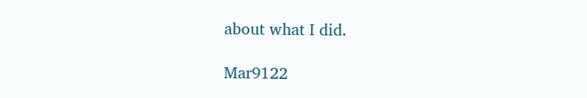about what I did.

Mar9122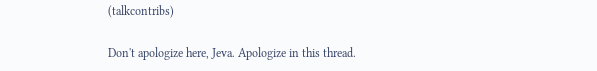(talkcontribs)

Don't apologize here, Jeva. Apologize in this thread.